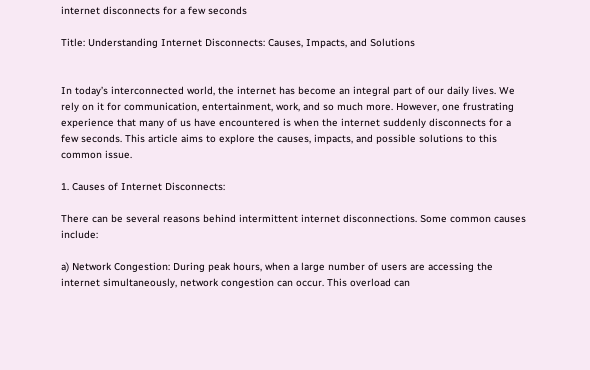internet disconnects for a few seconds

Title: Understanding Internet Disconnects: Causes, Impacts, and Solutions


In today’s interconnected world, the internet has become an integral part of our daily lives. We rely on it for communication, entertainment, work, and so much more. However, one frustrating experience that many of us have encountered is when the internet suddenly disconnects for a few seconds. This article aims to explore the causes, impacts, and possible solutions to this common issue.

1. Causes of Internet Disconnects:

There can be several reasons behind intermittent internet disconnections. Some common causes include:

a) Network Congestion: During peak hours, when a large number of users are accessing the internet simultaneously, network congestion can occur. This overload can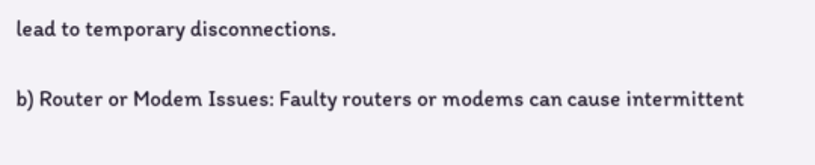lead to temporary disconnections.

b) Router or Modem Issues: Faulty routers or modems can cause intermittent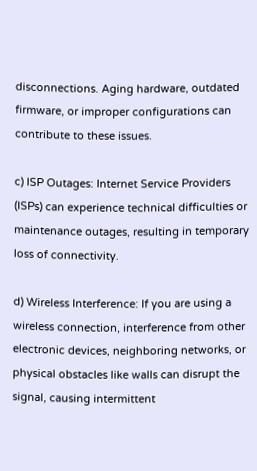disconnections. Aging hardware, outdated firmware, or improper configurations can contribute to these issues.

c) ISP Outages: Internet Service Providers (ISPs) can experience technical difficulties or maintenance outages, resulting in temporary loss of connectivity.

d) Wireless Interference: If you are using a wireless connection, interference from other electronic devices, neighboring networks, or physical obstacles like walls can disrupt the signal, causing intermittent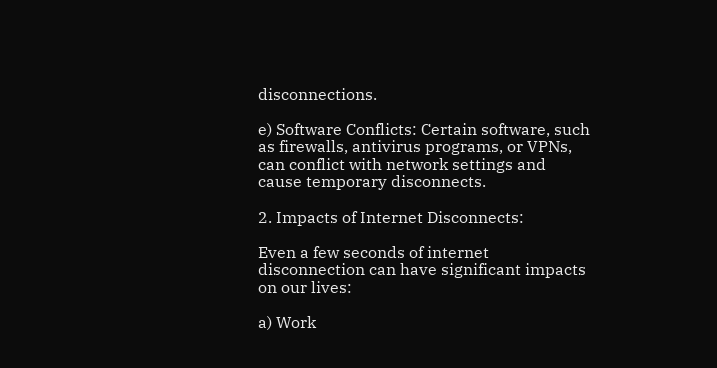disconnections.

e) Software Conflicts: Certain software, such as firewalls, antivirus programs, or VPNs, can conflict with network settings and cause temporary disconnects.

2. Impacts of Internet Disconnects:

Even a few seconds of internet disconnection can have significant impacts on our lives:

a) Work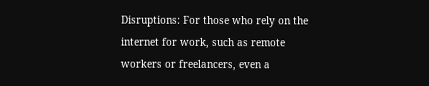Disruptions: For those who rely on the internet for work, such as remote workers or freelancers, even a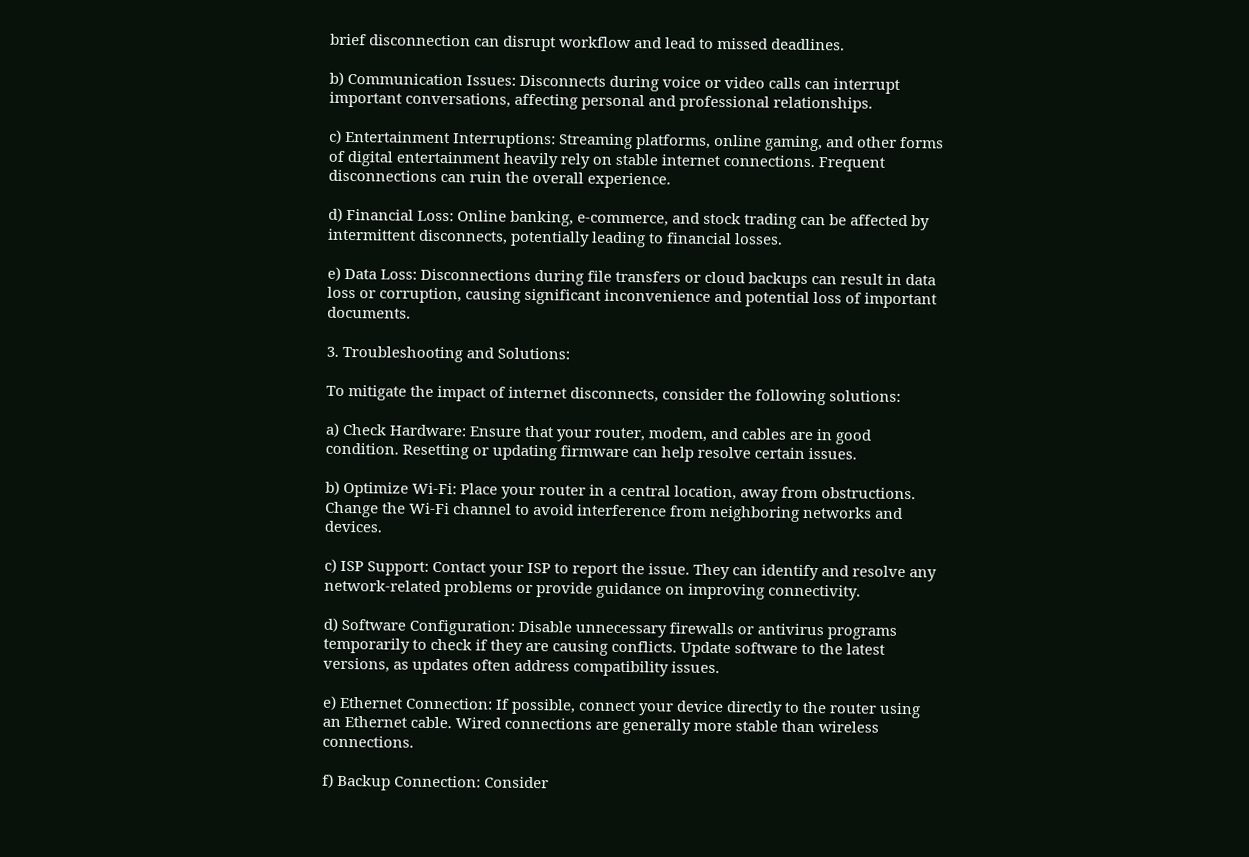brief disconnection can disrupt workflow and lead to missed deadlines.

b) Communication Issues: Disconnects during voice or video calls can interrupt important conversations, affecting personal and professional relationships.

c) Entertainment Interruptions: Streaming platforms, online gaming, and other forms of digital entertainment heavily rely on stable internet connections. Frequent disconnections can ruin the overall experience.

d) Financial Loss: Online banking, e-commerce, and stock trading can be affected by intermittent disconnects, potentially leading to financial losses.

e) Data Loss: Disconnections during file transfers or cloud backups can result in data loss or corruption, causing significant inconvenience and potential loss of important documents.

3. Troubleshooting and Solutions:

To mitigate the impact of internet disconnects, consider the following solutions:

a) Check Hardware: Ensure that your router, modem, and cables are in good condition. Resetting or updating firmware can help resolve certain issues.

b) Optimize Wi-Fi: Place your router in a central location, away from obstructions. Change the Wi-Fi channel to avoid interference from neighboring networks and devices.

c) ISP Support: Contact your ISP to report the issue. They can identify and resolve any network-related problems or provide guidance on improving connectivity.

d) Software Configuration: Disable unnecessary firewalls or antivirus programs temporarily to check if they are causing conflicts. Update software to the latest versions, as updates often address compatibility issues.

e) Ethernet Connection: If possible, connect your device directly to the router using an Ethernet cable. Wired connections are generally more stable than wireless connections.

f) Backup Connection: Consider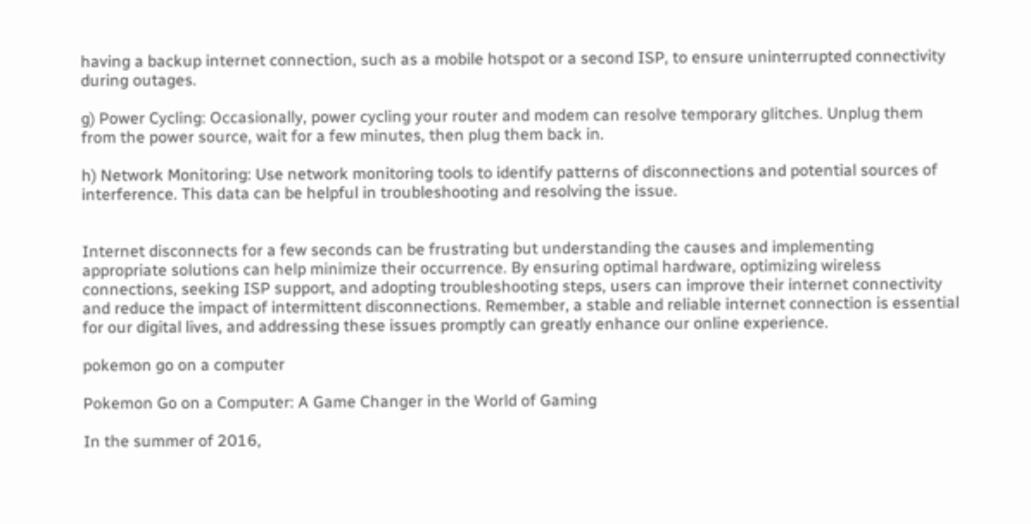having a backup internet connection, such as a mobile hotspot or a second ISP, to ensure uninterrupted connectivity during outages.

g) Power Cycling: Occasionally, power cycling your router and modem can resolve temporary glitches. Unplug them from the power source, wait for a few minutes, then plug them back in.

h) Network Monitoring: Use network monitoring tools to identify patterns of disconnections and potential sources of interference. This data can be helpful in troubleshooting and resolving the issue.


Internet disconnects for a few seconds can be frustrating but understanding the causes and implementing appropriate solutions can help minimize their occurrence. By ensuring optimal hardware, optimizing wireless connections, seeking ISP support, and adopting troubleshooting steps, users can improve their internet connectivity and reduce the impact of intermittent disconnections. Remember, a stable and reliable internet connection is essential for our digital lives, and addressing these issues promptly can greatly enhance our online experience.

pokemon go on a computer

Pokemon Go on a Computer: A Game Changer in the World of Gaming

In the summer of 2016,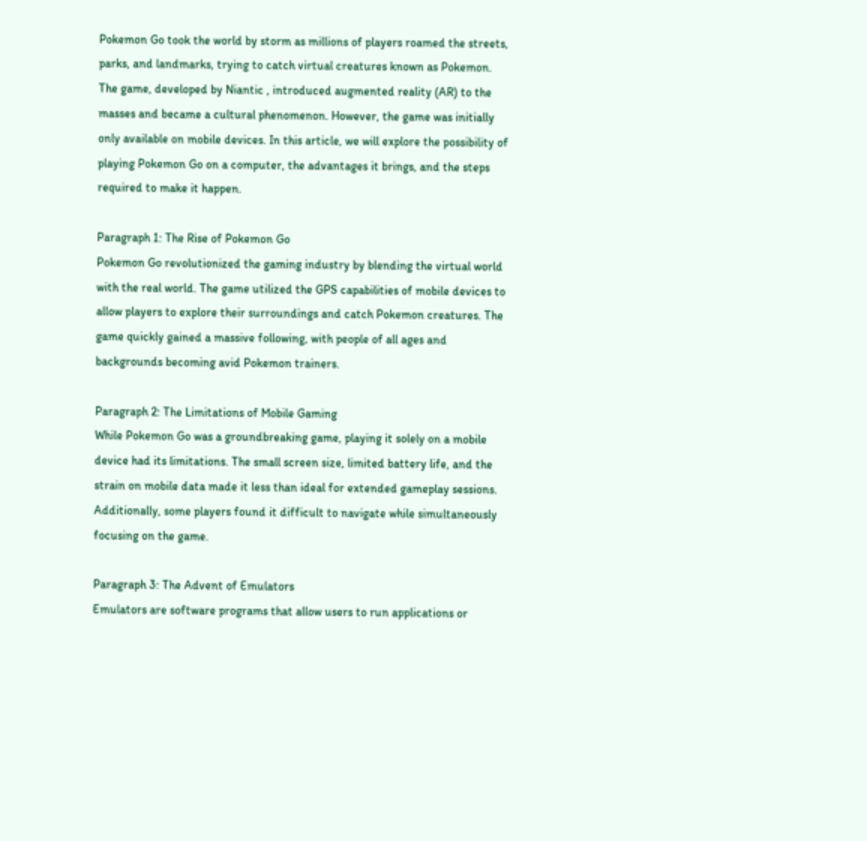Pokemon Go took the world by storm as millions of players roamed the streets, parks, and landmarks, trying to catch virtual creatures known as Pokemon. The game, developed by Niantic , introduced augmented reality (AR) to the masses and became a cultural phenomenon. However, the game was initially only available on mobile devices. In this article, we will explore the possibility of playing Pokemon Go on a computer, the advantages it brings, and the steps required to make it happen.

Paragraph 1: The Rise of Pokemon Go
Pokemon Go revolutionized the gaming industry by blending the virtual world with the real world. The game utilized the GPS capabilities of mobile devices to allow players to explore their surroundings and catch Pokemon creatures. The game quickly gained a massive following, with people of all ages and backgrounds becoming avid Pokemon trainers.

Paragraph 2: The Limitations of Mobile Gaming
While Pokemon Go was a groundbreaking game, playing it solely on a mobile device had its limitations. The small screen size, limited battery life, and the strain on mobile data made it less than ideal for extended gameplay sessions. Additionally, some players found it difficult to navigate while simultaneously focusing on the game.

Paragraph 3: The Advent of Emulators
Emulators are software programs that allow users to run applications or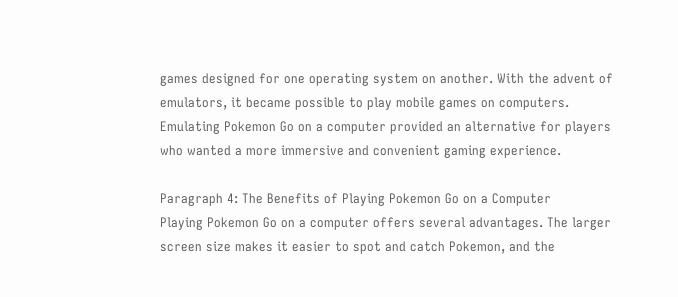games designed for one operating system on another. With the advent of emulators, it became possible to play mobile games on computers. Emulating Pokemon Go on a computer provided an alternative for players who wanted a more immersive and convenient gaming experience.

Paragraph 4: The Benefits of Playing Pokemon Go on a Computer
Playing Pokemon Go on a computer offers several advantages. The larger screen size makes it easier to spot and catch Pokemon, and the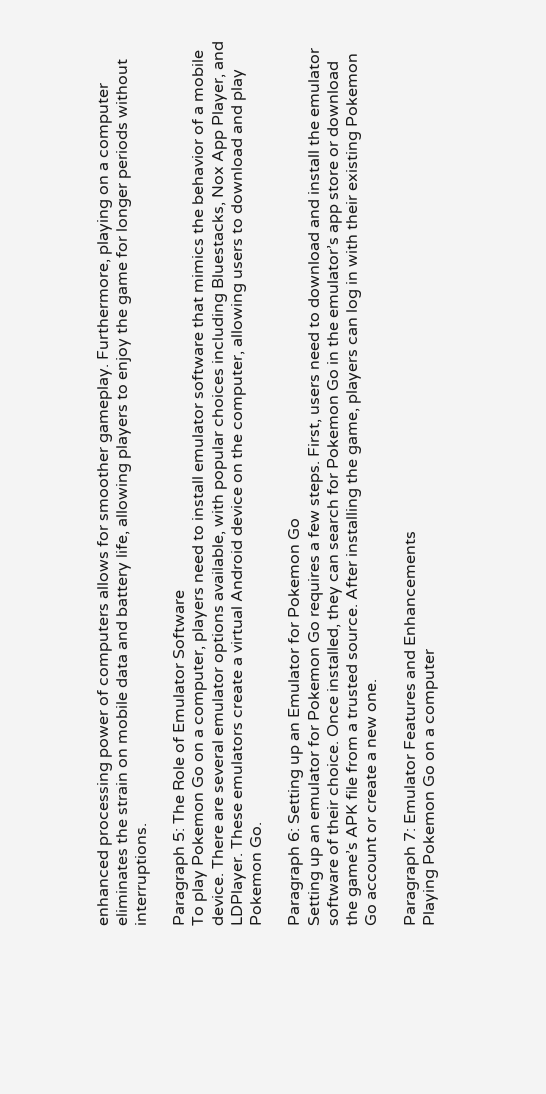enhanced processing power of computers allows for smoother gameplay. Furthermore, playing on a computer eliminates the strain on mobile data and battery life, allowing players to enjoy the game for longer periods without interruptions.

Paragraph 5: The Role of Emulator Software
To play Pokemon Go on a computer, players need to install emulator software that mimics the behavior of a mobile device. There are several emulator options available, with popular choices including Bluestacks, Nox App Player, and LDPlayer. These emulators create a virtual Android device on the computer, allowing users to download and play Pokemon Go.

Paragraph 6: Setting up an Emulator for Pokemon Go
Setting up an emulator for Pokemon Go requires a few steps. First, users need to download and install the emulator software of their choice. Once installed, they can search for Pokemon Go in the emulator’s app store or download the game’s APK file from a trusted source. After installing the game, players can log in with their existing Pokemon Go account or create a new one.

Paragraph 7: Emulator Features and Enhancements
Playing Pokemon Go on a computer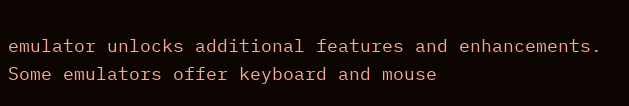emulator unlocks additional features and enhancements. Some emulators offer keyboard and mouse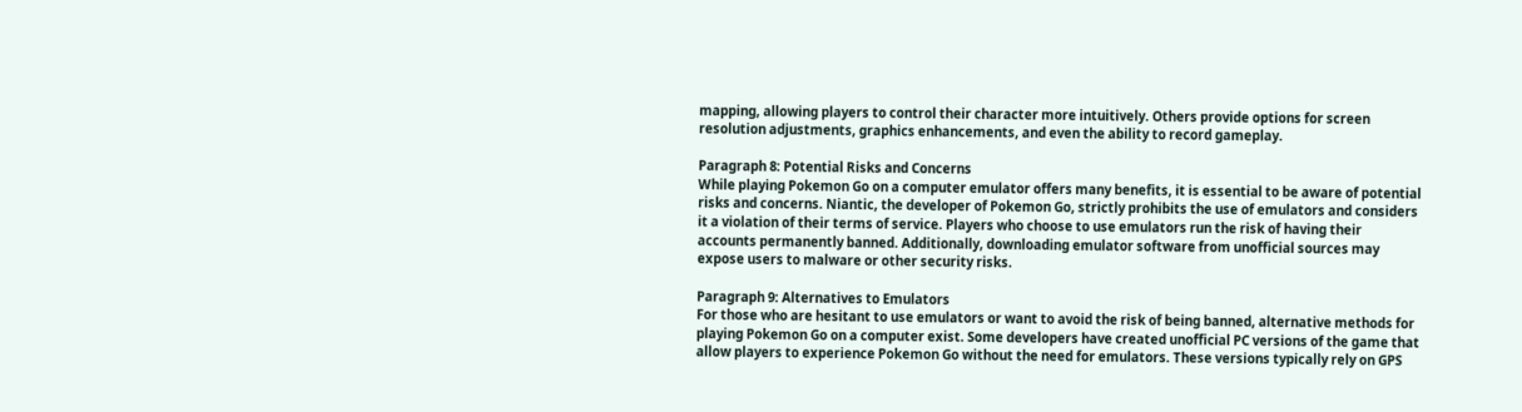mapping, allowing players to control their character more intuitively. Others provide options for screen resolution adjustments, graphics enhancements, and even the ability to record gameplay.

Paragraph 8: Potential Risks and Concerns
While playing Pokemon Go on a computer emulator offers many benefits, it is essential to be aware of potential risks and concerns. Niantic, the developer of Pokemon Go, strictly prohibits the use of emulators and considers it a violation of their terms of service. Players who choose to use emulators run the risk of having their accounts permanently banned. Additionally, downloading emulator software from unofficial sources may expose users to malware or other security risks.

Paragraph 9: Alternatives to Emulators
For those who are hesitant to use emulators or want to avoid the risk of being banned, alternative methods for playing Pokemon Go on a computer exist. Some developers have created unofficial PC versions of the game that allow players to experience Pokemon Go without the need for emulators. These versions typically rely on GPS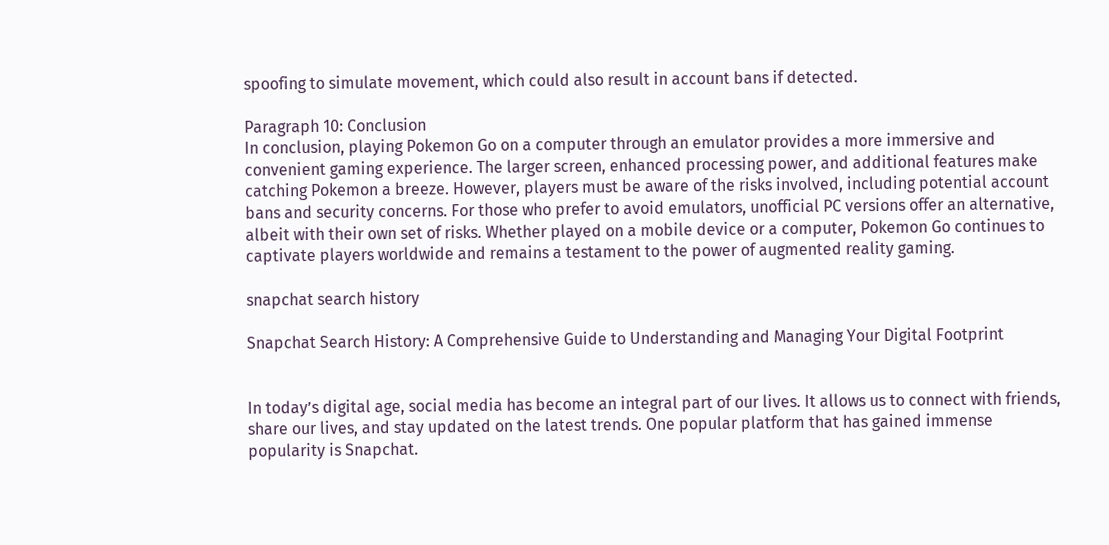spoofing to simulate movement, which could also result in account bans if detected.

Paragraph 10: Conclusion
In conclusion, playing Pokemon Go on a computer through an emulator provides a more immersive and convenient gaming experience. The larger screen, enhanced processing power, and additional features make catching Pokemon a breeze. However, players must be aware of the risks involved, including potential account bans and security concerns. For those who prefer to avoid emulators, unofficial PC versions offer an alternative, albeit with their own set of risks. Whether played on a mobile device or a computer, Pokemon Go continues to captivate players worldwide and remains a testament to the power of augmented reality gaming.

snapchat search history

Snapchat Search History: A Comprehensive Guide to Understanding and Managing Your Digital Footprint


In today’s digital age, social media has become an integral part of our lives. It allows us to connect with friends, share our lives, and stay updated on the latest trends. One popular platform that has gained immense popularity is Snapchat.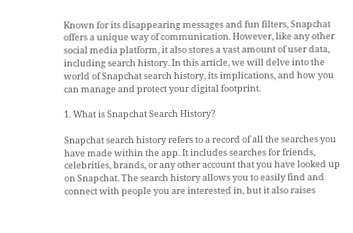Known for its disappearing messages and fun filters, Snapchat offers a unique way of communication. However, like any other social media platform, it also stores a vast amount of user data, including search history. In this article, we will delve into the world of Snapchat search history, its implications, and how you can manage and protect your digital footprint.

1. What is Snapchat Search History?

Snapchat search history refers to a record of all the searches you have made within the app. It includes searches for friends, celebrities, brands, or any other account that you have looked up on Snapchat. The search history allows you to easily find and connect with people you are interested in, but it also raises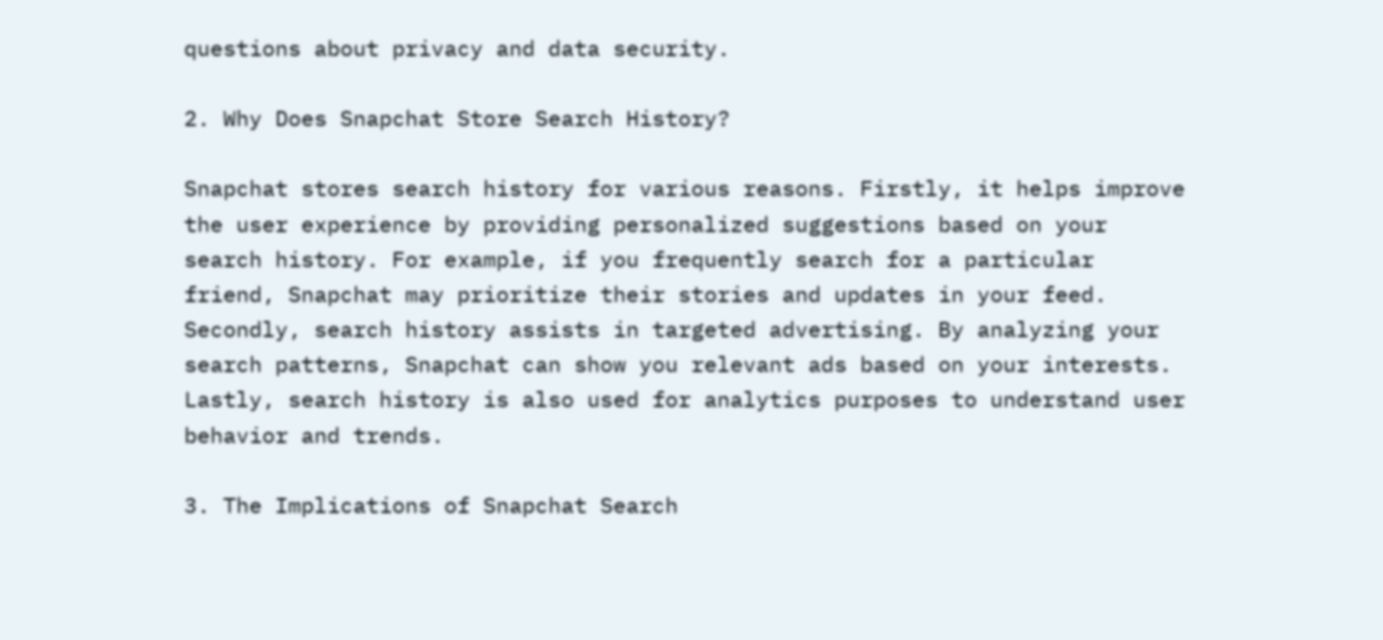questions about privacy and data security.

2. Why Does Snapchat Store Search History?

Snapchat stores search history for various reasons. Firstly, it helps improve the user experience by providing personalized suggestions based on your search history. For example, if you frequently search for a particular friend, Snapchat may prioritize their stories and updates in your feed. Secondly, search history assists in targeted advertising. By analyzing your search patterns, Snapchat can show you relevant ads based on your interests. Lastly, search history is also used for analytics purposes to understand user behavior and trends.

3. The Implications of Snapchat Search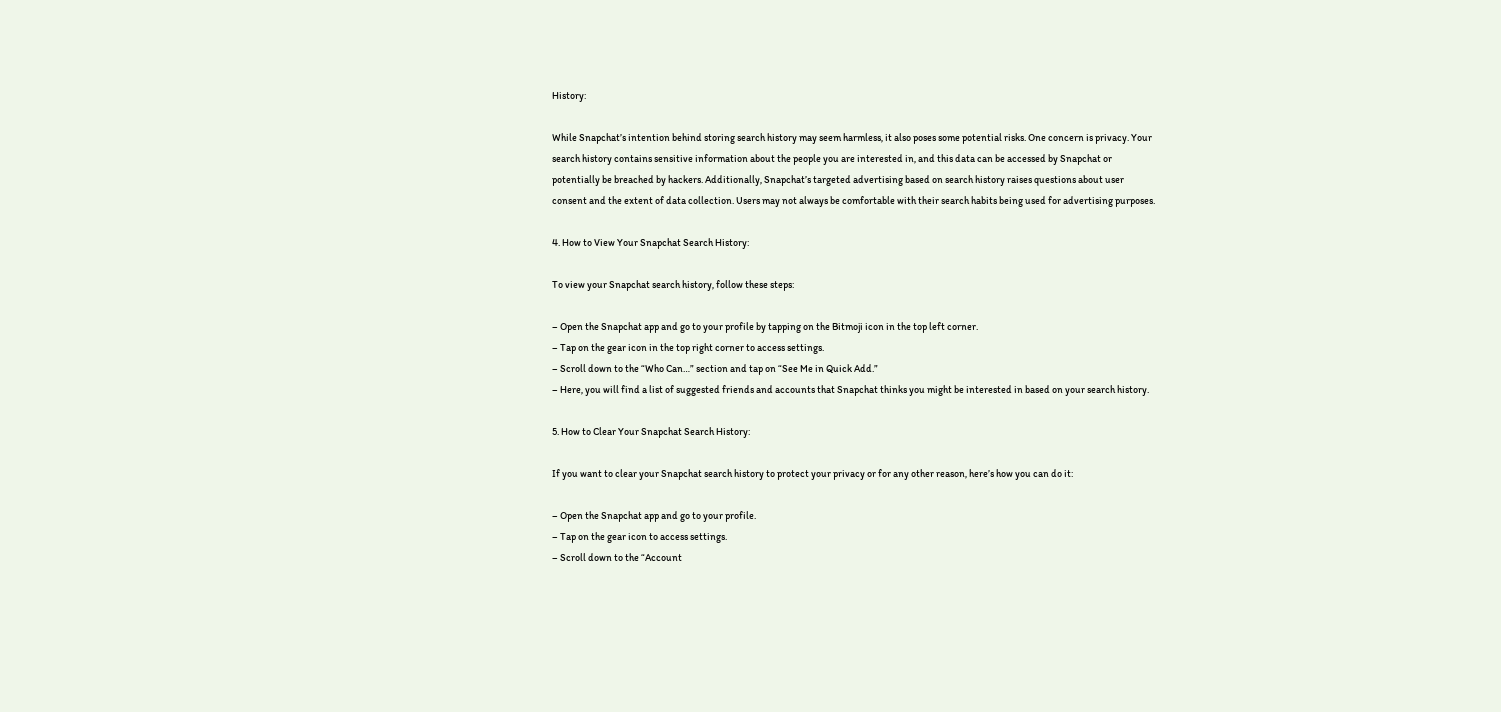History:

While Snapchat’s intention behind storing search history may seem harmless, it also poses some potential risks. One concern is privacy. Your search history contains sensitive information about the people you are interested in, and this data can be accessed by Snapchat or potentially be breached by hackers. Additionally, Snapchat’s targeted advertising based on search history raises questions about user consent and the extent of data collection. Users may not always be comfortable with their search habits being used for advertising purposes.

4. How to View Your Snapchat Search History:

To view your Snapchat search history, follow these steps:

– Open the Snapchat app and go to your profile by tapping on the Bitmoji icon in the top left corner.
– Tap on the gear icon in the top right corner to access settings.
– Scroll down to the “Who Can…” section and tap on “See Me in Quick Add.”
– Here, you will find a list of suggested friends and accounts that Snapchat thinks you might be interested in based on your search history.

5. How to Clear Your Snapchat Search History:

If you want to clear your Snapchat search history to protect your privacy or for any other reason, here’s how you can do it:

– Open the Snapchat app and go to your profile.
– Tap on the gear icon to access settings.
– Scroll down to the “Account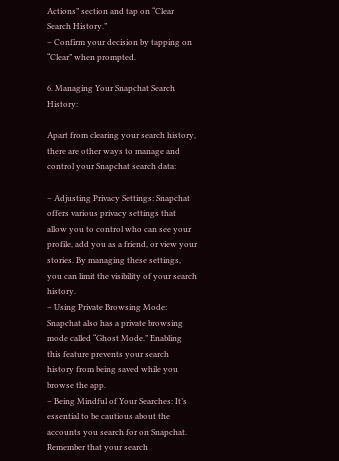Actions” section and tap on “Clear Search History.”
– Confirm your decision by tapping on “Clear” when prompted.

6. Managing Your Snapchat Search History:

Apart from clearing your search history, there are other ways to manage and control your Snapchat search data:

– Adjusting Privacy Settings: Snapchat offers various privacy settings that allow you to control who can see your profile, add you as a friend, or view your stories. By managing these settings, you can limit the visibility of your search history.
– Using Private Browsing Mode: Snapchat also has a private browsing mode called “Ghost Mode.” Enabling this feature prevents your search history from being saved while you browse the app.
– Being Mindful of Your Searches: It’s essential to be cautious about the accounts you search for on Snapchat. Remember that your search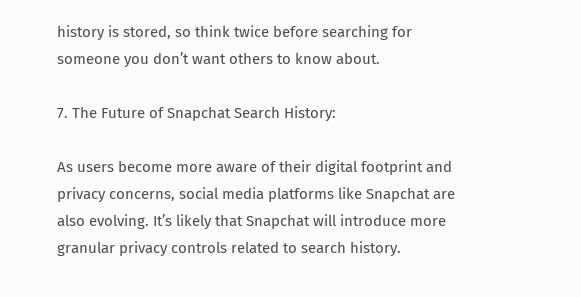history is stored, so think twice before searching for someone you don’t want others to know about.

7. The Future of Snapchat Search History:

As users become more aware of their digital footprint and privacy concerns, social media platforms like Snapchat are also evolving. It’s likely that Snapchat will introduce more granular privacy controls related to search history.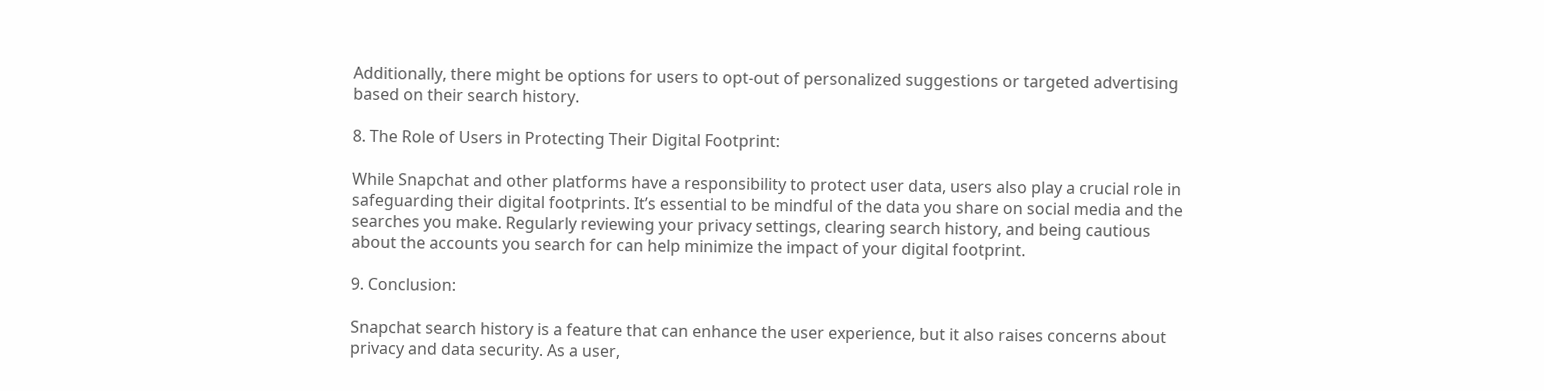Additionally, there might be options for users to opt-out of personalized suggestions or targeted advertising based on their search history.

8. The Role of Users in Protecting Their Digital Footprint:

While Snapchat and other platforms have a responsibility to protect user data, users also play a crucial role in safeguarding their digital footprints. It’s essential to be mindful of the data you share on social media and the searches you make. Regularly reviewing your privacy settings, clearing search history, and being cautious about the accounts you search for can help minimize the impact of your digital footprint.

9. Conclusion:

Snapchat search history is a feature that can enhance the user experience, but it also raises concerns about privacy and data security. As a user,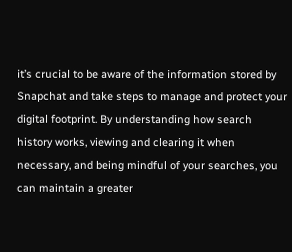it’s crucial to be aware of the information stored by Snapchat and take steps to manage and protect your digital footprint. By understanding how search history works, viewing and clearing it when necessary, and being mindful of your searches, you can maintain a greater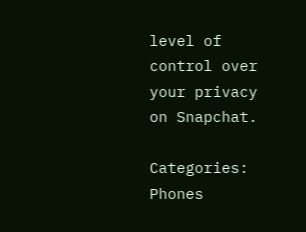level of control over your privacy on Snapchat.

Categories: Phones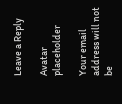Leave a Reply

Avatar placeholder

Your email address will not be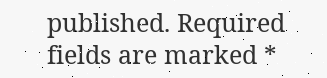published. Required fields are marked *